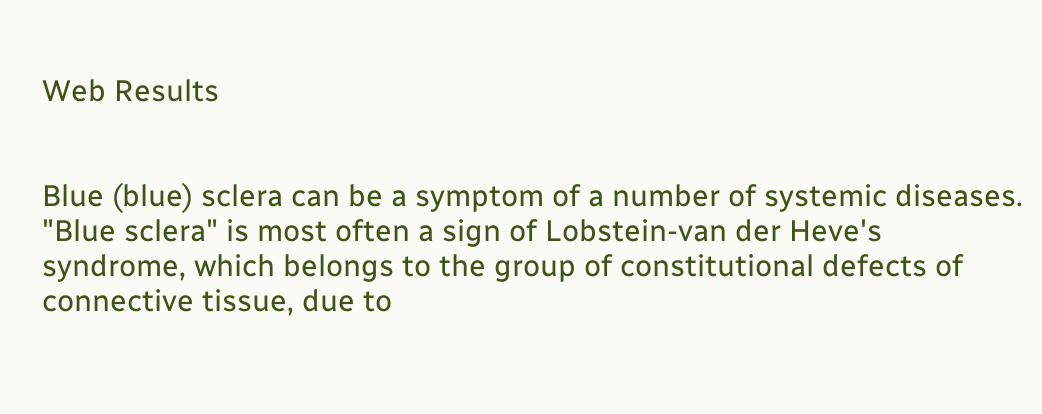Web Results


Blue (blue) sclera can be a symptom of a number of systemic diseases. "Blue sclera" is most often a sign of Lobstein-van der Heve's syndrome, which belongs to the group of constitutional defects of connective tissue, due to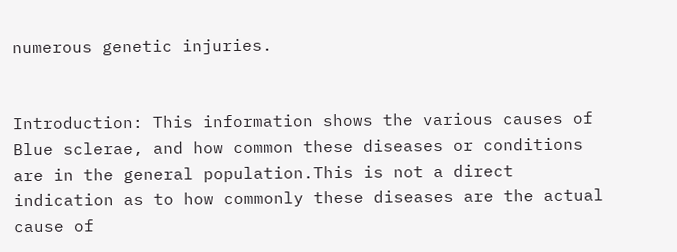numerous genetic injuries.


Introduction: This information shows the various causes of Blue sclerae, and how common these diseases or conditions are in the general population.This is not a direct indication as to how commonly these diseases are the actual cause of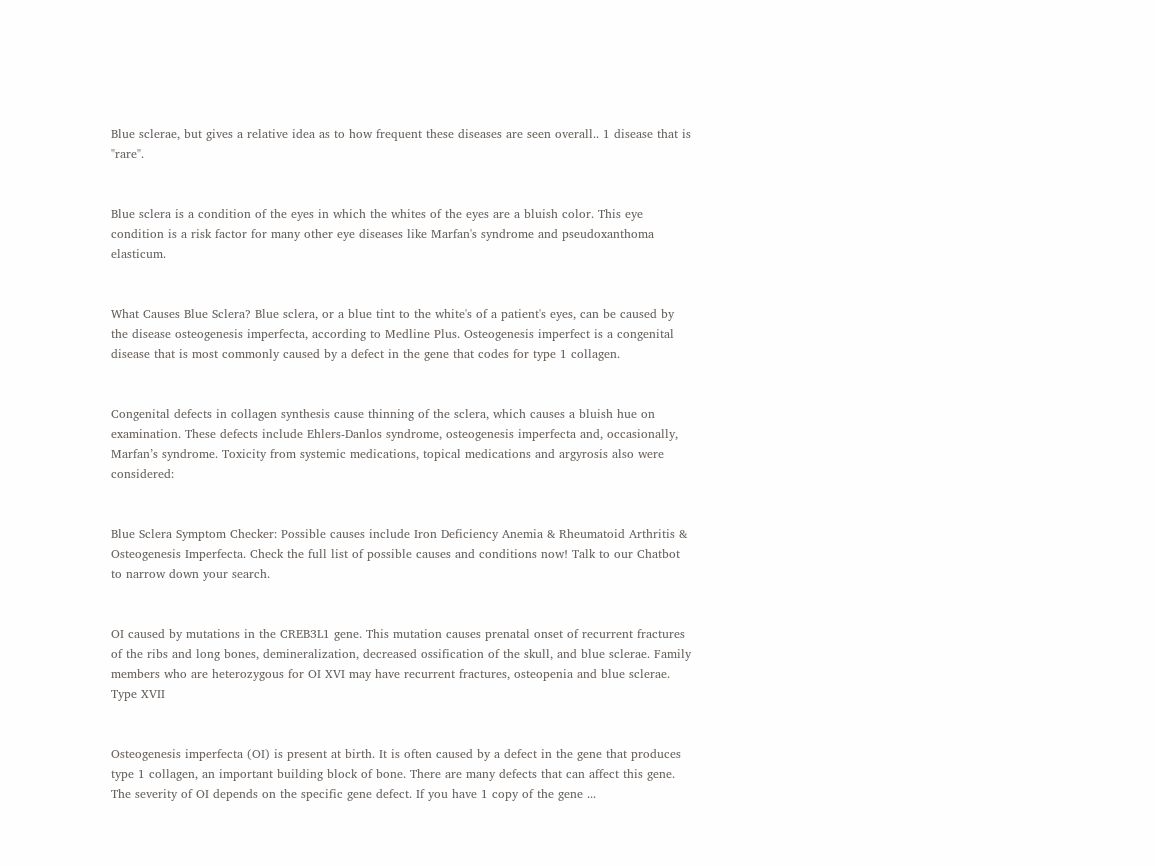Blue sclerae, but gives a relative idea as to how frequent these diseases are seen overall.. 1 disease that is "rare".


Blue sclera is a condition of the eyes in which the whites of the eyes are a bluish color. This eye condition is a risk factor for many other eye diseases like Marfan's syndrome and pseudoxanthoma elasticum.


What Causes Blue Sclera? Blue sclera, or a blue tint to the white's of a patient's eyes, can be caused by the disease osteogenesis imperfecta, according to Medline Plus. Osteogenesis imperfect is a congenital disease that is most commonly caused by a defect in the gene that codes for type 1 collagen.


Congenital defects in collagen synthesis cause thinning of the sclera, which causes a bluish hue on examination. These defects include Ehlers-Danlos syndrome, osteogenesis imperfecta and, occasionally, Marfan’s syndrome. Toxicity from systemic medications, topical medications and argyrosis also were considered:


Blue Sclera Symptom Checker: Possible causes include Iron Deficiency Anemia & Rheumatoid Arthritis & Osteogenesis Imperfecta. Check the full list of possible causes and conditions now! Talk to our Chatbot to narrow down your search.


OI caused by mutations in the CREB3L1 gene. This mutation causes prenatal onset of recurrent fractures of the ribs and long bones, demineralization, decreased ossification of the skull, and blue sclerae. Family members who are heterozygous for OI XVI may have recurrent fractures, osteopenia and blue sclerae. Type XVII


Osteogenesis imperfecta (OI) is present at birth. It is often caused by a defect in the gene that produces type 1 collagen, an important building block of bone. There are many defects that can affect this gene. The severity of OI depends on the specific gene defect. If you have 1 copy of the gene ...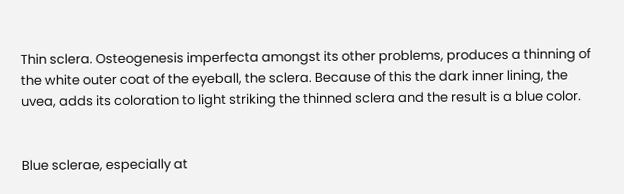Thin sclera. Osteogenesis imperfecta amongst its other problems, produces a thinning of the white outer coat of the eyeball, the sclera. Because of this the dark inner lining, the uvea, adds its coloration to light striking the thinned sclera and the result is a blue color.


Blue sclerae, especially at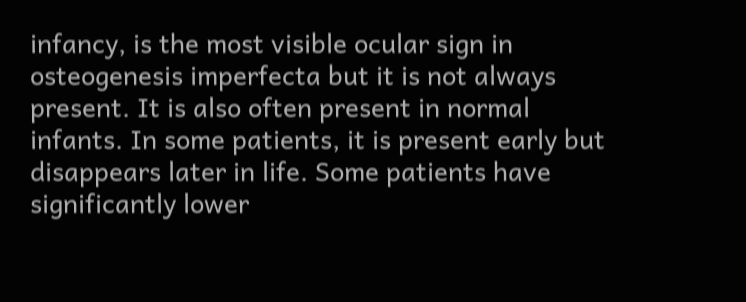infancy, is the most visible ocular sign in osteogenesis imperfecta but it is not always present. It is also often present in normal infants. In some patients, it is present early but disappears later in life. Some patients have significantly lower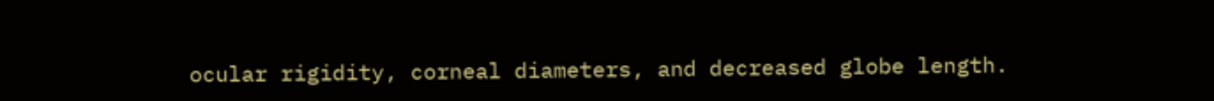ocular rigidity, corneal diameters, and decreased globe length.